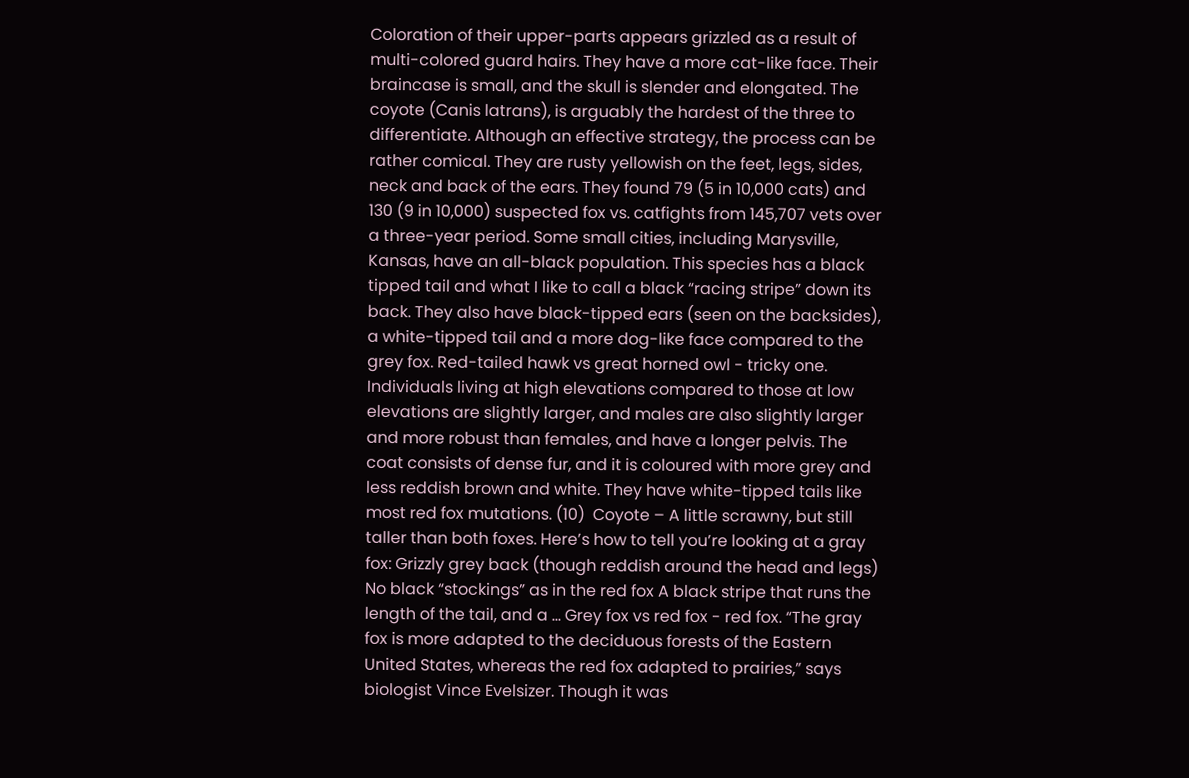Coloration of their upper-parts appears grizzled as a result of multi-colored guard hairs. They have a more cat-like face. Their braincase is small, and the skull is slender and elongated. The coyote (Canis latrans), is arguably the hardest of the three to differentiate. Although an effective strategy, the process can be rather comical. They are rusty yellowish on the feet, legs, sides, neck and back of the ears. They found 79 (5 in 10,000 cats) and 130 (9 in 10,000) suspected fox vs. catfights from 145,707 vets over a three-year period. Some small cities, including Marysville, Kansas, have an all-black population. This species has a black tipped tail and what I like to call a black “racing stripe” down its back. They also have black-tipped ears (seen on the backsides), a white-tipped tail and a more dog-like face compared to the grey fox. Red-tailed hawk vs great horned owl - tricky one. Individuals living at high elevations compared to those at low elevations are slightly larger, and males are also slightly larger and more robust than females, and have a longer pelvis. The coat consists of dense fur, and it is coloured with more grey and less reddish brown and white. They have white-tipped tails like most red fox mutations. (10)  Coyote – A little scrawny, but still taller than both foxes. Here’s how to tell you’re looking at a gray fox: Grizzly grey back (though reddish around the head and legs) No black “stockings” as in the red fox A black stripe that runs the length of the tail, and a … Grey fox vs red fox - red fox. “The gray fox is more adapted to the deciduous forests of the Eastern United States, whereas the red fox adapted to prairies,” says biologist Vince Evelsizer. Though it was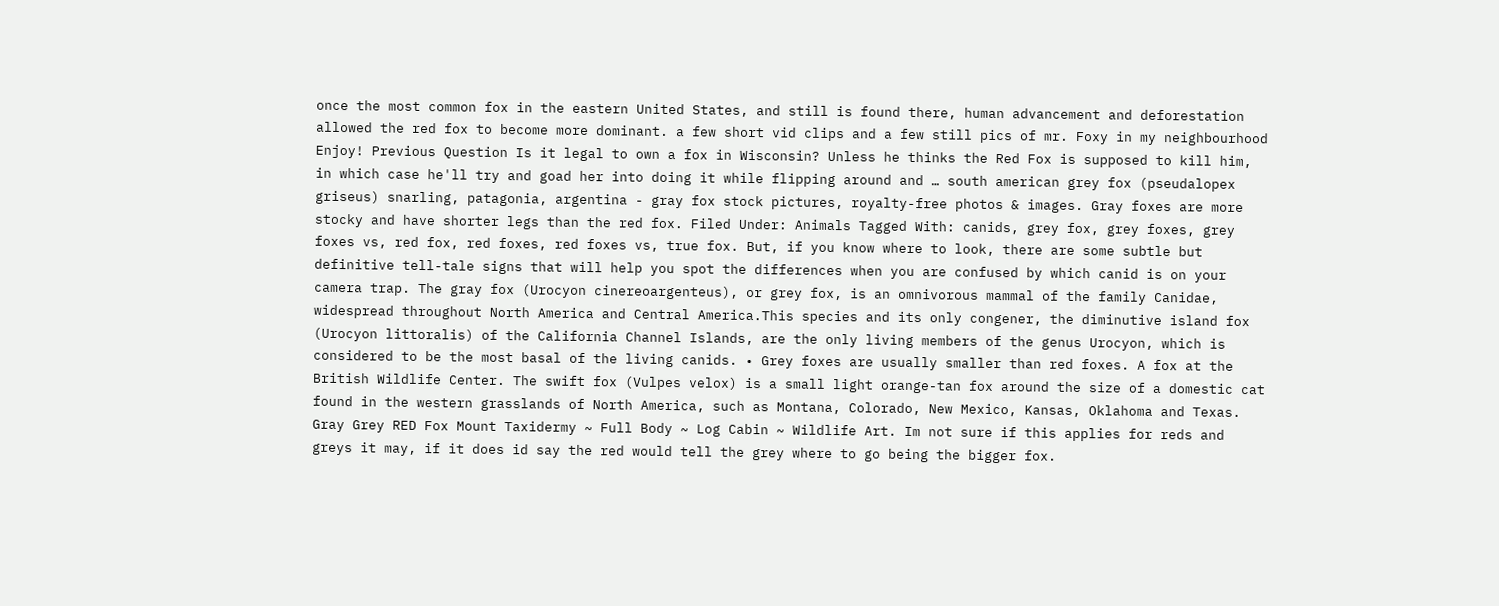once the most common fox in the eastern United States, and still is found there, human advancement and deforestation allowed the red fox to become more dominant. a few short vid clips and a few still pics of mr. Foxy in my neighbourhood Enjoy! Previous Question Is it legal to own a fox in Wisconsin? Unless he thinks the Red Fox is supposed to kill him, in which case he'll try and goad her into doing it while flipping around and … south american grey fox (pseudalopex griseus) snarling, patagonia, argentina - gray fox stock pictures, royalty-free photos & images. Gray foxes are more stocky and have shorter legs than the red fox. Filed Under: Animals Tagged With: canids, grey fox, grey foxes, grey foxes vs, red fox, red foxes, red foxes vs, true fox. But, if you know where to look, there are some subtle but definitive tell-tale signs that will help you spot the differences when you are confused by which canid is on your camera trap. The gray fox (Urocyon cinereoargenteus), or grey fox, is an omnivorous mammal of the family Canidae, widespread throughout North America and Central America.This species and its only congener, the diminutive island fox (Urocyon littoralis) of the California Channel Islands, are the only living members of the genus Urocyon, which is considered to be the most basal of the living canids. • Grey foxes are usually smaller than red foxes. A fox at the British Wildlife Center. The swift fox (Vulpes velox) is a small light orange-tan fox around the size of a domestic cat found in the western grasslands of North America, such as Montana, Colorado, New Mexico, Kansas, Oklahoma and Texas. Gray Grey RED Fox Mount Taxidermy ~ Full Body ~ Log Cabin ~ Wildlife Art. Im not sure if this applies for reds and greys it may, if it does id say the red would tell the grey where to go being the bigger fox.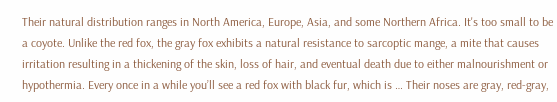Their natural distribution ranges in North America, Europe, Asia, and some Northern Africa. It's too small to be a coyote. Unlike the red fox, the gray fox exhibits a natural resistance to sarcoptic mange, a mite that causes irritation resulting in a thickening of the skin, loss of hair, and eventual death due to either malnourishment or hypothermia. Every once in a while you’ll see a red fox with black fur, which is … Their noses are gray, red-gray,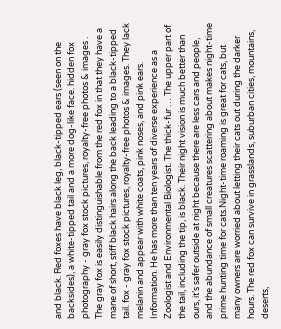and black. Red foxes have black leg, black-tipped ears (seen on the backsides), a white-tipped tail and a more dog-like face. hidden fox photography - gray fox stock pictures, royalty-free photos & images . The gray fox is easily distinguishable from the red fox in that they have a mane of short, stiff black hairs along the back leading to a black-tipped tail. fox - gray fox stock pictures, royalty-free photos & images. They lack melanin and appear with white coats, pink noses, and pink ears. Information. He has more than ten years of diverse experience as a Zoologist and Environmental Biologist. The thick-fur … The upper part of the tail, including the tip, is black. Their night vision is much better than ours, it’s safer outside at night because there are less cars and people, and the abundance of small creatures scattering about makes night-time prime hunting time for cats.Night-time roaming is great for cats, but many owners are worried about letting their cats out during the darker hours. The red fox can survive in grasslands, suburban cities, mountains, deserts,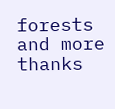forests and more thanks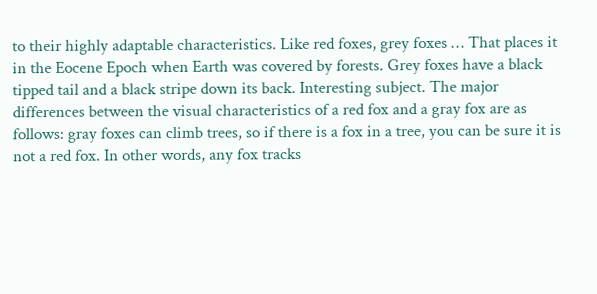to their highly adaptable characteristics. Like red foxes, grey foxes … That places it in the Eocene Epoch when Earth was covered by forests. Grey foxes have a black tipped tail and a black stripe down its back. Interesting subject. The major differences between the visual characteristics of a red fox and a gray fox are as follows: gray foxes can climb trees, so if there is a fox in a tree, you can be sure it is not a red fox. In other words, any fox tracks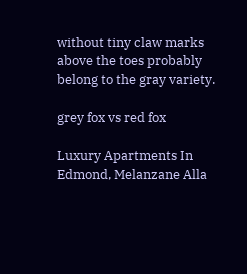without tiny claw marks above the toes probably belong to the gray variety.

grey fox vs red fox

Luxury Apartments In Edmond, Melanzane Alla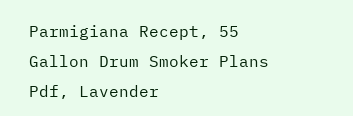Parmigiana Recept, 55 Gallon Drum Smoker Plans Pdf, Lavender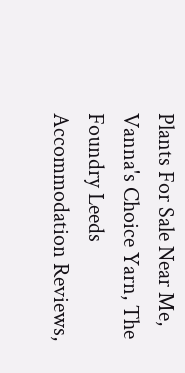Plants For Sale Near Me, Vanna's Choice Yarn, The Foundry Leeds Accommodation Reviews,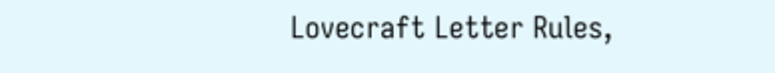Lovecraft Letter Rules,